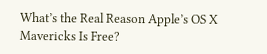What’s the Real Reason Apple’s OS X Mavericks Is Free?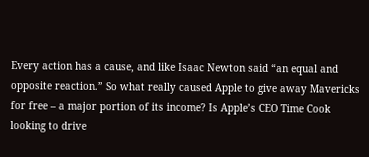Every action has a cause, and like Isaac Newton said “an equal and opposite reaction.” So what really caused Apple to give away Mavericks for free – a major portion of its income? Is Apple’s CEO Time Cook looking to drive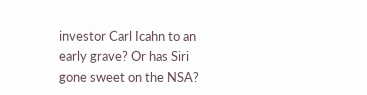investor Carl Icahn to an early grave? Or has Siri gone sweet on the NSA?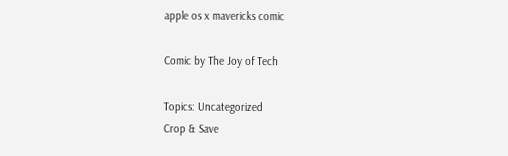apple os x mavericks comic

Comic by The Joy of Tech

Topics: Uncategorized
Crop & Save